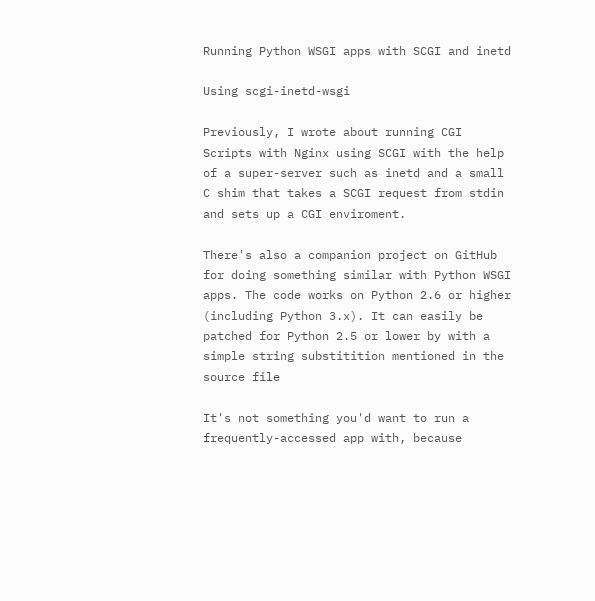Running Python WSGI apps with SCGI and inetd

Using scgi-inetd-wsgi

Previously, I wrote about running CGI Scripts with Nginx using SCGI with the help of a super-server such as inetd and a small C shim that takes a SCGI request from stdin and sets up a CGI enviroment.

There's also a companion project on GitHub for doing something similar with Python WSGI apps. The code works on Python 2.6 or higher (including Python 3.x). It can easily be patched for Python 2.5 or lower by with a simple string substitition mentioned in the source file

It's not something you'd want to run a frequently-accessed app with, because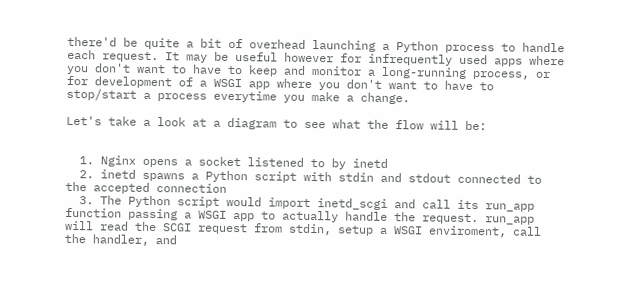there'd be quite a bit of overhead launching a Python process to handle each request. It may be useful however for infrequently used apps where you don't want to have to keep and monitor a long-running process, or for development of a WSGI app where you don't want to have to stop/start a process everytime you make a change.

Let's take a look at a diagram to see what the flow will be:


  1. Nginx opens a socket listened to by inetd
  2. inetd spawns a Python script with stdin and stdout connected to the accepted connection
  3. The Python script would import inetd_scgi and call its run_app function passing a WSGI app to actually handle the request. run_app will read the SCGI request from stdin, setup a WSGI enviroment, call the handler, and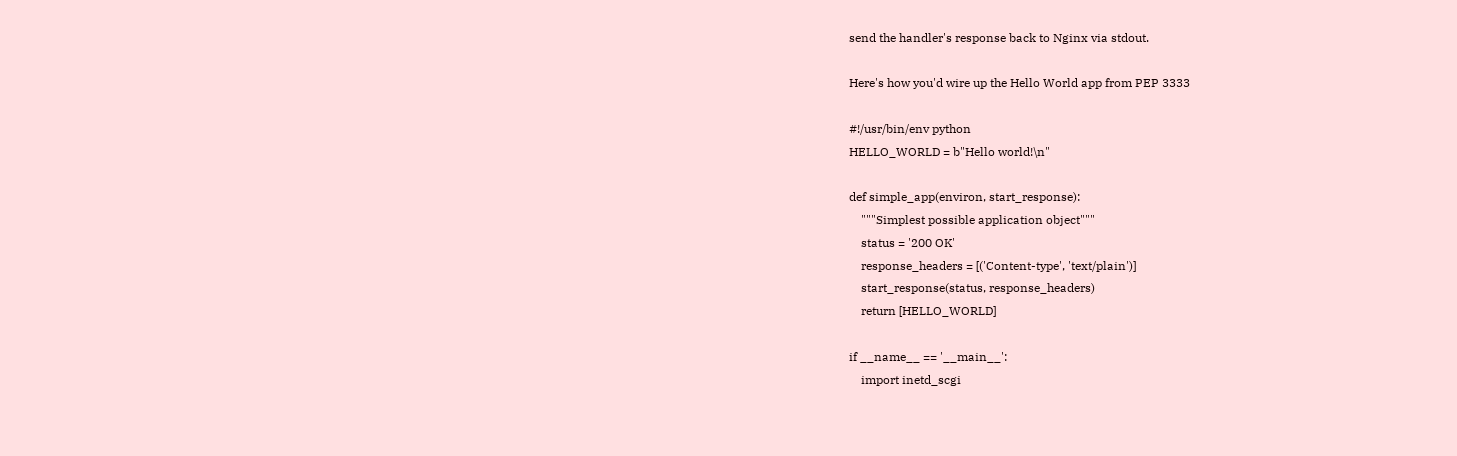send the handler's response back to Nginx via stdout.

Here's how you'd wire up the Hello World app from PEP 3333

#!/usr/bin/env python
HELLO_WORLD = b"Hello world!\n"

def simple_app(environ, start_response):
    """Simplest possible application object"""
    status = '200 OK'
    response_headers = [('Content-type', 'text/plain')]
    start_response(status, response_headers)
    return [HELLO_WORLD]

if __name__ == '__main__':
    import inetd_scgi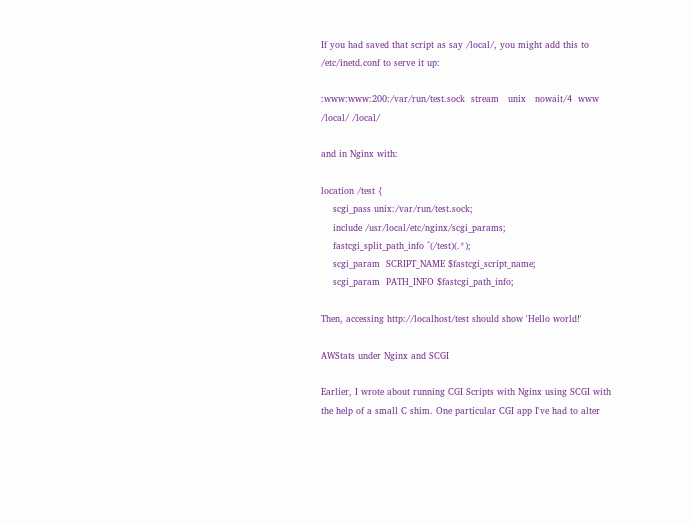If you had saved that script as say /local/, you might add this to /etc/inetd.conf to serve it up:

:www:www:200:/var/run/test.sock  stream   unix   nowait/4  www /local/ /local/

and in Nginx with:

location /test {
    scgi_pass unix:/var/run/test.sock;
    include /usr/local/etc/nginx/scgi_params;
    fastcgi_split_path_info ^(/test)(.*);
    scgi_param  SCRIPT_NAME $fastcgi_script_name;
    scgi_param  PATH_INFO $fastcgi_path_info;

Then, accessing http://localhost/test should show 'Hello world!'

AWStats under Nginx and SCGI

Earlier, I wrote about running CGI Scripts with Nginx using SCGI with the help of a small C shim. One particular CGI app I've had to alter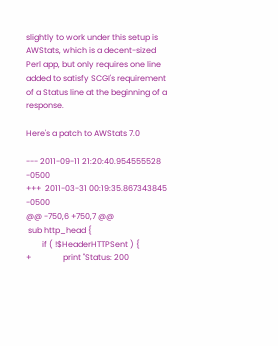slightly to work under this setup is AWStats, which is a decent-sized Perl app, but only requires one line added to satisfy SCGI's requirement of a Status line at the beginning of a response.

Here's a patch to AWStats 7.0

--- 2011-09-11 21:20:40.954555528 -0500
+++  2011-03-31 00:19:35.867343845 -0500
@@ -750,6 +750,7 @@
 sub http_head {
        if ( !$HeaderHTTPSent ) {
+                print "Status: 200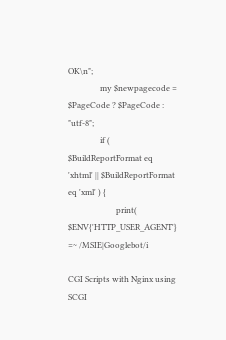OK\n";
                my $newpagecode = $PageCode ? $PageCode : "utf-8";
                if ( $BuildReportFormat eq 'xhtml' || $BuildReportFormat eq 'xml' ) {
                        print( $ENV{'HTTP_USER_AGENT'} =~ /MSIE|Googlebot/i

CGI Scripts with Nginx using SCGI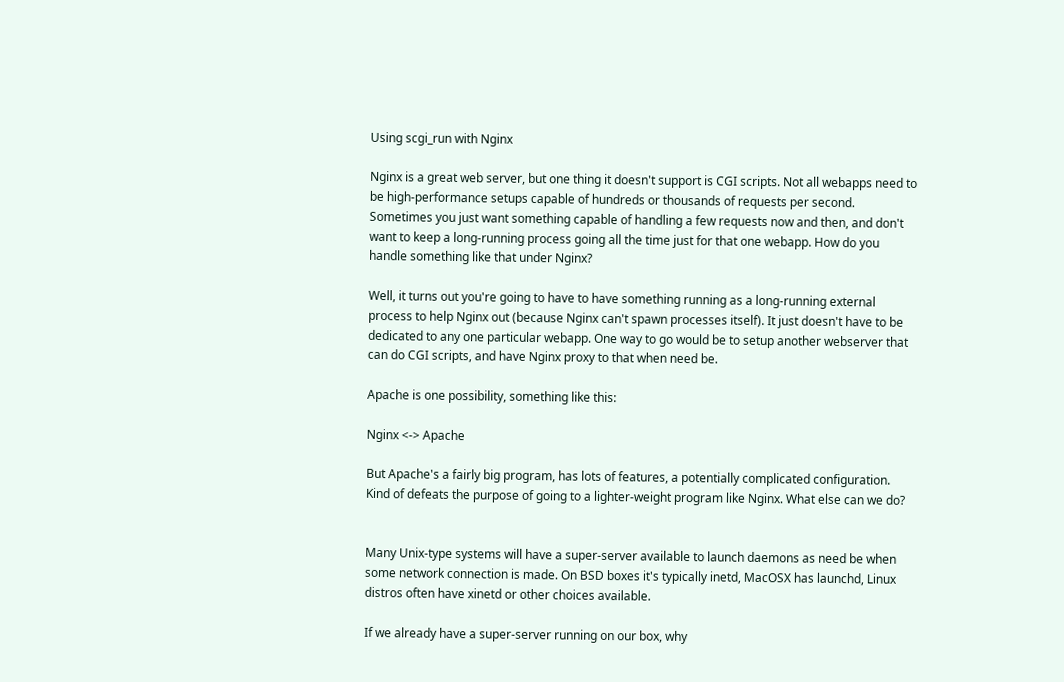Using scgi_run with Nginx

Nginx is a great web server, but one thing it doesn't support is CGI scripts. Not all webapps need to be high-performance setups capable of hundreds or thousands of requests per second. Sometimes you just want something capable of handling a few requests now and then, and don't want to keep a long-running process going all the time just for that one webapp. How do you handle something like that under Nginx?

Well, it turns out you're going to have to have something running as a long-running external process to help Nginx out (because Nginx can't spawn processes itself). It just doesn't have to be dedicated to any one particular webapp. One way to go would be to setup another webserver that can do CGI scripts, and have Nginx proxy to that when need be.

Apache is one possibility, something like this:

Nginx <-> Apache

But Apache's a fairly big program, has lots of features, a potentially complicated configuration. Kind of defeats the purpose of going to a lighter-weight program like Nginx. What else can we do?


Many Unix-type systems will have a super-server available to launch daemons as need be when some network connection is made. On BSD boxes it's typically inetd, MacOSX has launchd, Linux distros often have xinetd or other choices available.

If we already have a super-server running on our box, why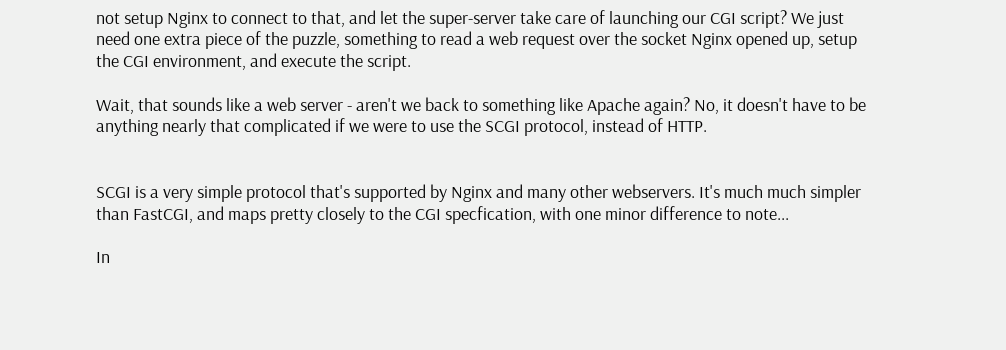not setup Nginx to connect to that, and let the super-server take care of launching our CGI script? We just need one extra piece of the puzzle, something to read a web request over the socket Nginx opened up, setup the CGI environment, and execute the script.

Wait, that sounds like a web server - aren't we back to something like Apache again? No, it doesn't have to be anything nearly that complicated if we were to use the SCGI protocol, instead of HTTP.


SCGI is a very simple protocol that's supported by Nginx and many other webservers. It's much much simpler than FastCGI, and maps pretty closely to the CGI specfication, with one minor difference to note...

In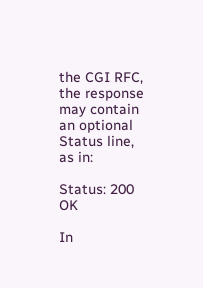the CGI RFC, the response may contain an optional Status line, as in:

Status: 200 OK

In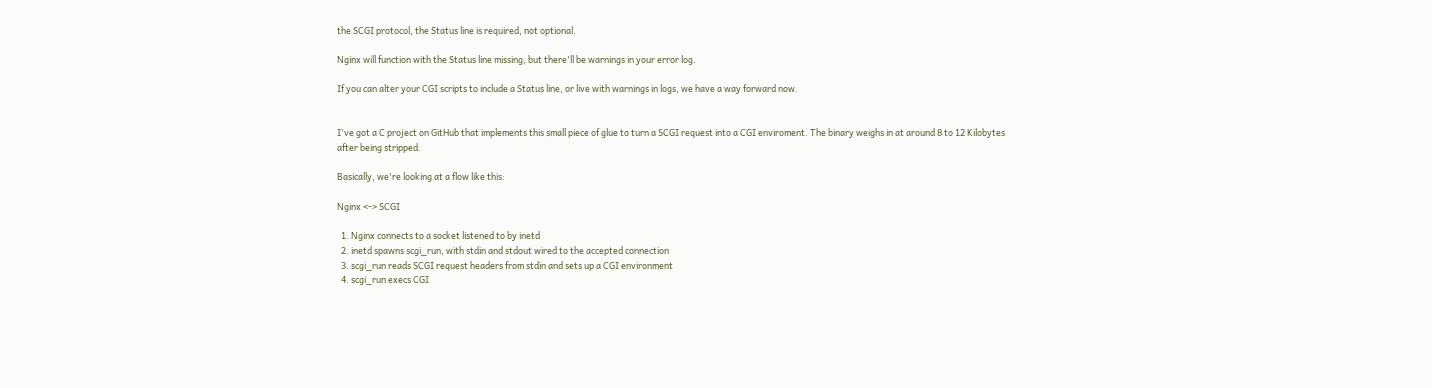the SCGI protocol, the Status line is required, not optional.

Nginx will function with the Status line missing, but there'll be warnings in your error log.

If you can alter your CGI scripts to include a Status line, or live with warnings in logs, we have a way forward now.


I've got a C project on GitHub that implements this small piece of glue to turn a SCGI request into a CGI enviroment. The binary weighs in at around 8 to 12 Kilobytes after being stripped.

Basically, we're looking at a flow like this:

Nginx <-> SCGI

  1. Nginx connects to a socket listened to by inetd
  2. inetd spawns scgi_run, with stdin and stdout wired to the accepted connection
  3. scgi_run reads SCGI request headers from stdin and sets up a CGI environment
  4. scgi_run execs CGI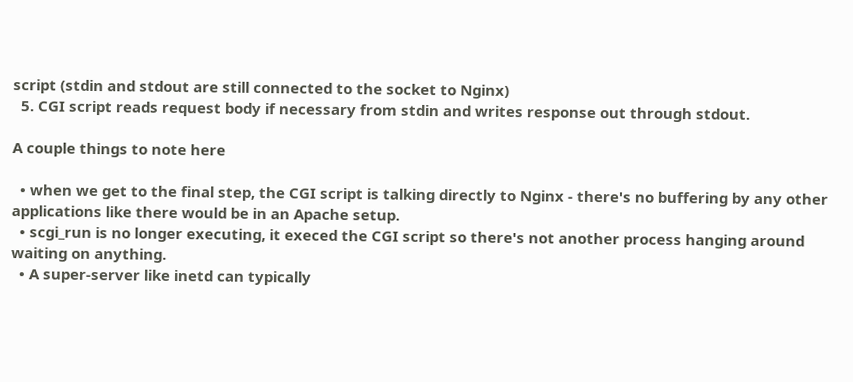script (stdin and stdout are still connected to the socket to Nginx)
  5. CGI script reads request body if necessary from stdin and writes response out through stdout.

A couple things to note here

  • when we get to the final step, the CGI script is talking directly to Nginx - there's no buffering by any other applications like there would be in an Apache setup.
  • scgi_run is no longer executing, it execed the CGI script so there's not another process hanging around waiting on anything.
  • A super-server like inetd can typically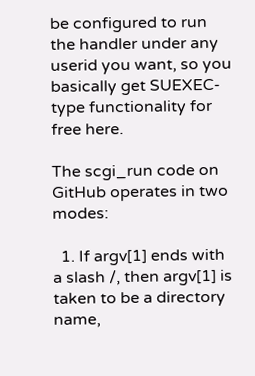be configured to run the handler under any userid you want, so you basically get SUEXEC-type functionality for free here.

The scgi_run code on GitHub operates in two modes:

  1. If argv[1] ends with a slash /, then argv[1] is taken to be a directory name,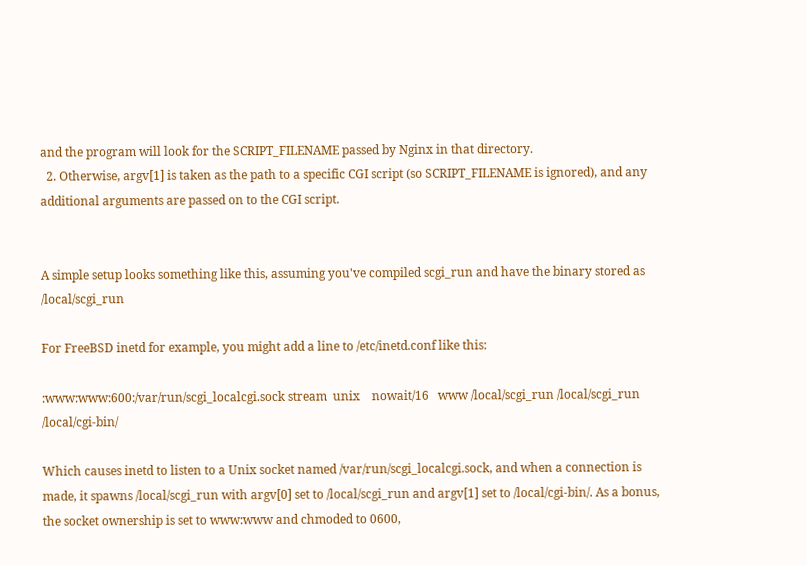and the program will look for the SCRIPT_FILENAME passed by Nginx in that directory.
  2. Otherwise, argv[1] is taken as the path to a specific CGI script (so SCRIPT_FILENAME is ignored), and any additional arguments are passed on to the CGI script.


A simple setup looks something like this, assuming you've compiled scgi_run and have the binary stored as /local/scgi_run

For FreeBSD inetd for example, you might add a line to /etc/inetd.conf like this:

:www:www:600:/var/run/scgi_localcgi.sock stream  unix    nowait/16   www /local/scgi_run /local/scgi_run /local/cgi-bin/

Which causes inetd to listen to a Unix socket named /var/run/scgi_localcgi.sock, and when a connection is made, it spawns /local/scgi_run with argv[0] set to /local/scgi_run and argv[1] set to /local/cgi-bin/. As a bonus, the socket ownership is set to www:www and chmoded to 0600,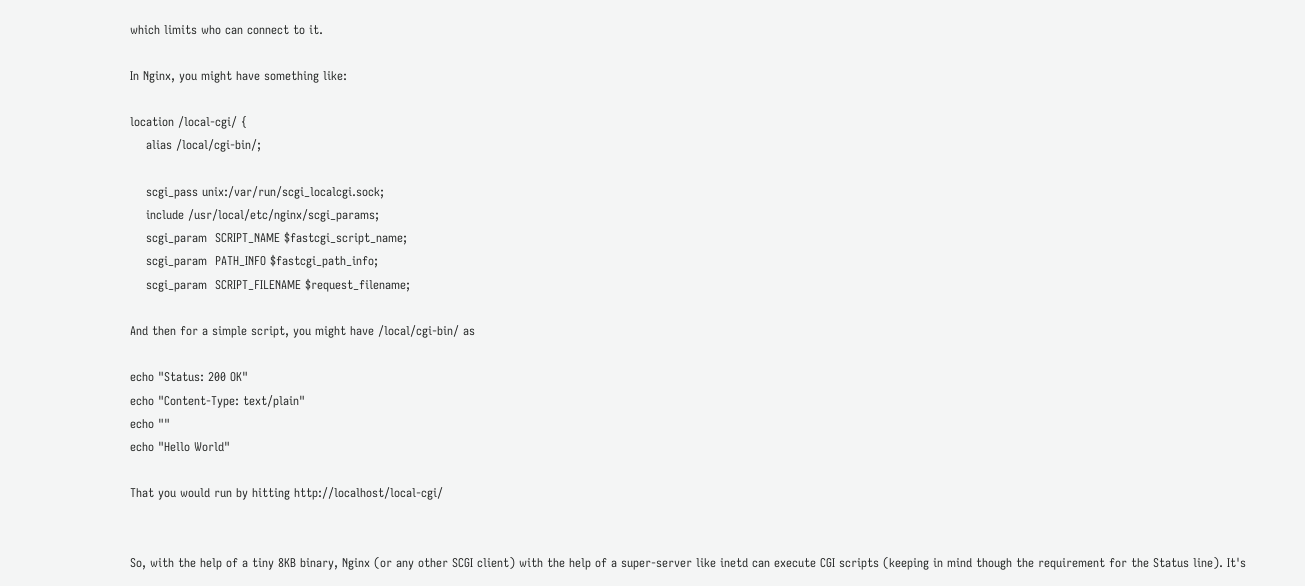which limits who can connect to it.

In Nginx, you might have something like:

location /local-cgi/ {
    alias /local/cgi-bin/;

    scgi_pass unix:/var/run/scgi_localcgi.sock;
    include /usr/local/etc/nginx/scgi_params;
    scgi_param  SCRIPT_NAME $fastcgi_script_name;
    scgi_param  PATH_INFO $fastcgi_path_info;
    scgi_param  SCRIPT_FILENAME $request_filename;

And then for a simple script, you might have /local/cgi-bin/ as

echo "Status: 200 OK"
echo "Content-Type: text/plain"
echo ""
echo "Hello World"

That you would run by hitting http://localhost/local-cgi/


So, with the help of a tiny 8KB binary, Nginx (or any other SCGI client) with the help of a super-server like inetd can execute CGI scripts (keeping in mind though the requirement for the Status line). It's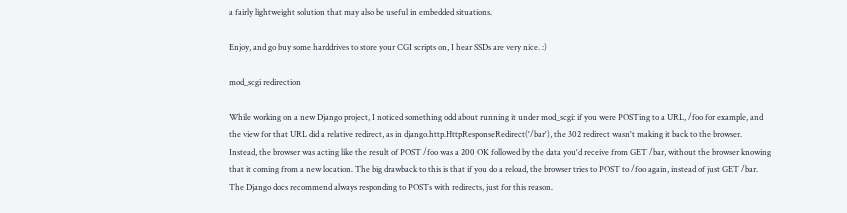a fairly lightweight solution that may also be useful in embedded situations.

Enjoy, and go buy some harddrives to store your CGI scripts on, I hear SSDs are very nice. :)

mod_scgi redirection

While working on a new Django project, I noticed something odd about running it under mod_scgi: if you were POSTing to a URL, /foo for example, and the view for that URL did a relative redirect, as in django.http.HttpResponseRedirect('/bar'), the 302 redirect wasn't making it back to the browser. Instead, the browser was acting like the result of POST /foo was a 200 OK followed by the data you'd receive from GET /bar, without the browser knowing that it coming from a new location. The big drawback to this is that if you do a reload, the browser tries to POST to /foo again, instead of just GET /bar. The Django docs recommend always responding to POSTs with redirects, just for this reason.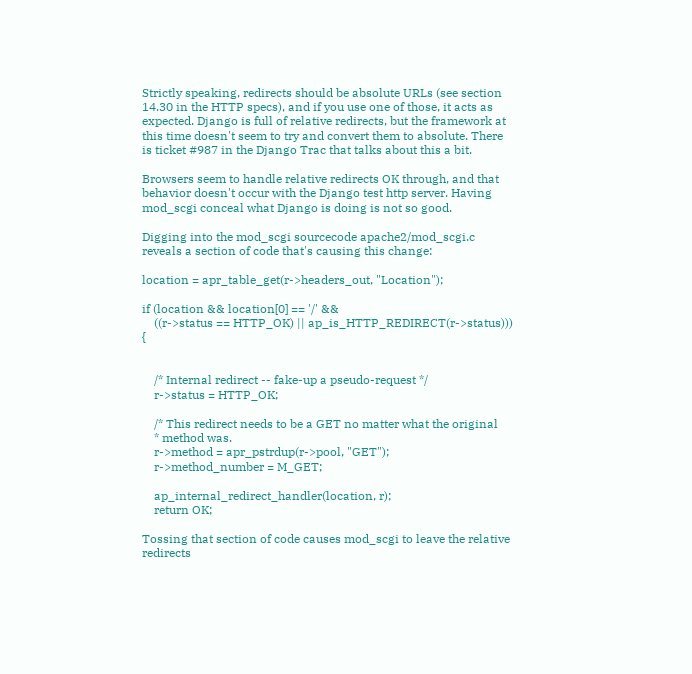Strictly speaking, redirects should be absolute URLs (see section 14.30 in the HTTP specs), and if you use one of those, it acts as expected. Django is full of relative redirects, but the framework at this time doesn't seem to try and convert them to absolute. There is ticket #987 in the Django Trac that talks about this a bit.

Browsers seem to handle relative redirects OK through, and that behavior doesn't occur with the Django test http server. Having mod_scgi conceal what Django is doing is not so good.

Digging into the mod_scgi sourcecode apache2/mod_scgi.c reveals a section of code that's causing this change:

location = apr_table_get(r->headers_out, "Location");

if (location && location[0] == '/' &&
    ((r->status == HTTP_OK) || ap_is_HTTP_REDIRECT(r->status))) {


    /* Internal redirect -- fake-up a pseudo-request */
    r->status = HTTP_OK;

    /* This redirect needs to be a GET no matter what the original
    * method was.
    r->method = apr_pstrdup(r->pool, "GET");
    r->method_number = M_GET;

    ap_internal_redirect_handler(location, r);
    return OK;

Tossing that section of code causes mod_scgi to leave the relative redirects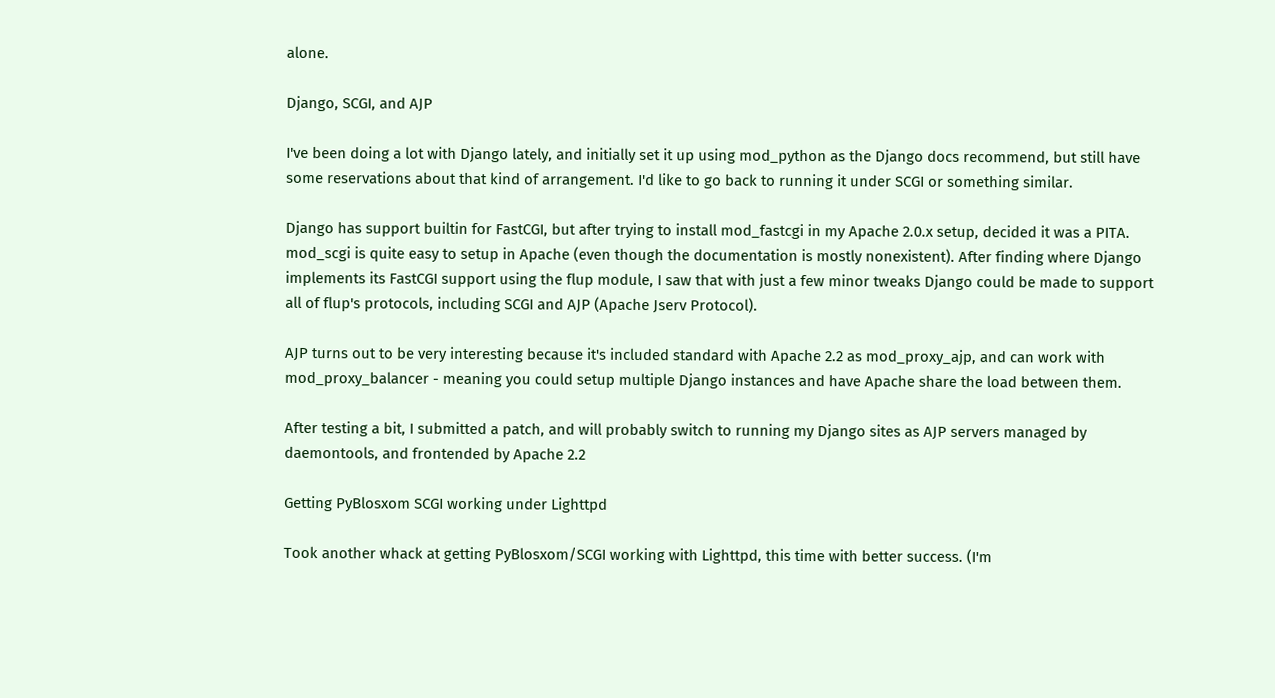alone.

Django, SCGI, and AJP

I've been doing a lot with Django lately, and initially set it up using mod_python as the Django docs recommend, but still have some reservations about that kind of arrangement. I'd like to go back to running it under SCGI or something similar.

Django has support builtin for FastCGI, but after trying to install mod_fastcgi in my Apache 2.0.x setup, decided it was a PITA. mod_scgi is quite easy to setup in Apache (even though the documentation is mostly nonexistent). After finding where Django implements its FastCGI support using the flup module, I saw that with just a few minor tweaks Django could be made to support all of flup's protocols, including SCGI and AJP (Apache Jserv Protocol).

AJP turns out to be very interesting because it's included standard with Apache 2.2 as mod_proxy_ajp, and can work with mod_proxy_balancer - meaning you could setup multiple Django instances and have Apache share the load between them.

After testing a bit, I submitted a patch, and will probably switch to running my Django sites as AJP servers managed by daemontools, and frontended by Apache 2.2

Getting PyBlosxom SCGI working under Lighttpd

Took another whack at getting PyBlosxom/SCGI working with Lighttpd, this time with better success. (I'm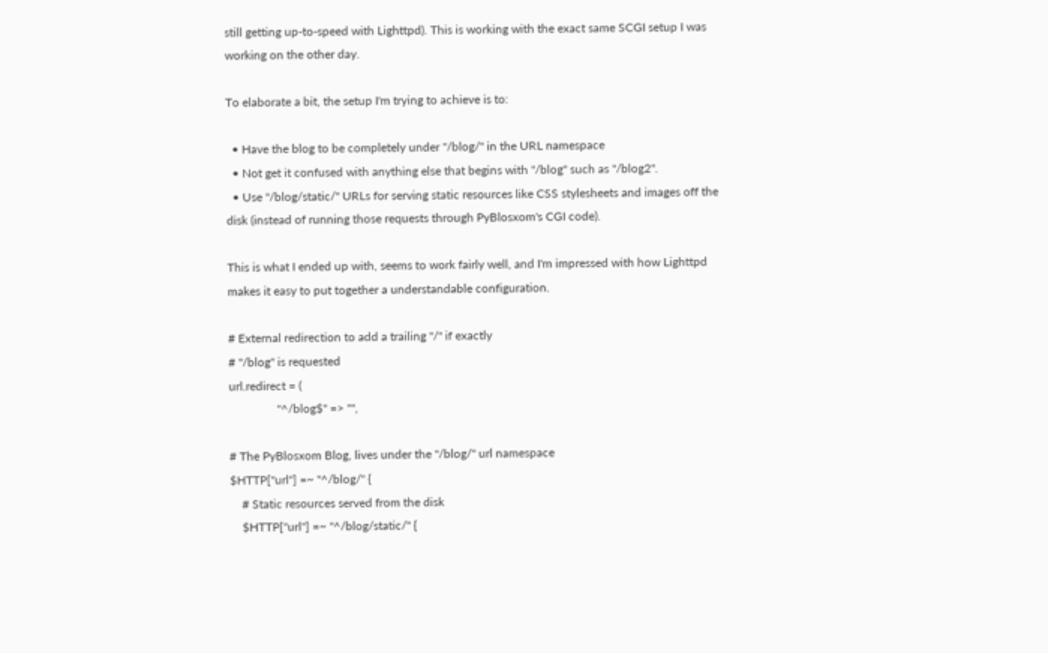still getting up-to-speed with Lighttpd). This is working with the exact same SCGI setup I was working on the other day.

To elaborate a bit, the setup I'm trying to achieve is to:

  • Have the blog to be completely under "/blog/" in the URL namespace
  • Not get it confused with anything else that begins with "/blog" such as "/blog2".
  • Use "/blog/static/" URLs for serving static resources like CSS stylesheets and images off the disk (instead of running those requests through PyBlosxom's CGI code).

This is what I ended up with, seems to work fairly well, and I'm impressed with how Lighttpd makes it easy to put together a understandable configuration.

# External redirection to add a trailing "/" if exactly
# "/blog" is requested
url.redirect = (
                "^/blog$" => "",

# The PyBlosxom Blog, lives under the "/blog/" url namespace
$HTTP["url"] =~ "^/blog/" {
    # Static resources served from the disk
    $HTTP["url"] =~ "^/blog/static/" {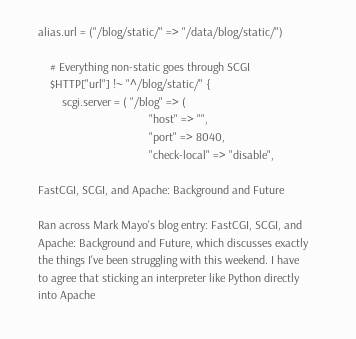alias.url = ("/blog/static/" => "/data/blog/static/")

    # Everything non-static goes through SCGI
    $HTTP["url"] !~ "^/blog/static/" {
        scgi.server = ( "/blog" => (
                                     "host" => "",
                                     "port" => 8040,
                                     "check-local" => "disable",

FastCGI, SCGI, and Apache: Background and Future

Ran across Mark Mayo's blog entry: FastCGI, SCGI, and Apache: Background and Future, which discusses exactly the things I've been struggling with this weekend. I have to agree that sticking an interpreter like Python directly into Apache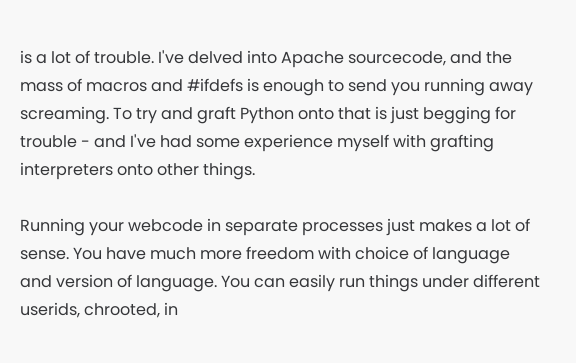is a lot of trouble. I've delved into Apache sourcecode, and the mass of macros and #ifdefs is enough to send you running away screaming. To try and graft Python onto that is just begging for trouble - and I've had some experience myself with grafting interpreters onto other things.

Running your webcode in separate processes just makes a lot of sense. You have much more freedom with choice of language and version of language. You can easily run things under different userids, chrooted, in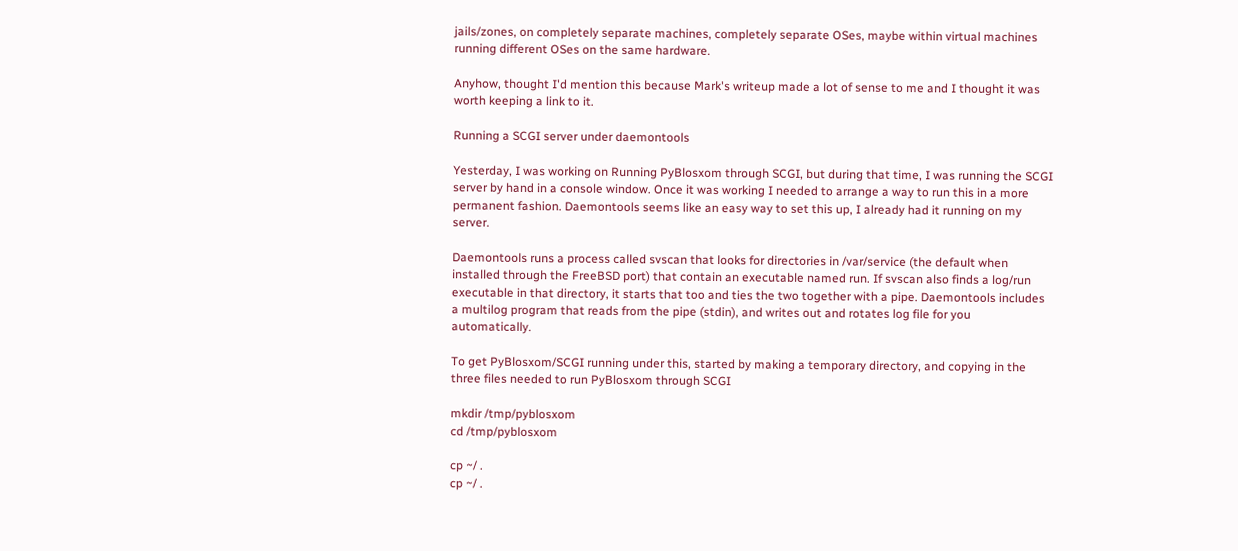jails/zones, on completely separate machines, completely separate OSes, maybe within virtual machines running different OSes on the same hardware.

Anyhow, thought I'd mention this because Mark's writeup made a lot of sense to me and I thought it was worth keeping a link to it.

Running a SCGI server under daemontools

Yesterday, I was working on Running PyBlosxom through SCGI, but during that time, I was running the SCGI server by hand in a console window. Once it was working I needed to arrange a way to run this in a more permanent fashion. Daemontools seems like an easy way to set this up, I already had it running on my server.

Daemontools runs a process called svscan that looks for directories in /var/service (the default when installed through the FreeBSD port) that contain an executable named run. If svscan also finds a log/run executable in that directory, it starts that too and ties the two together with a pipe. Daemontools includes a multilog program that reads from the pipe (stdin), and writes out and rotates log file for you automatically.

To get PyBlosxom/SCGI running under this, started by making a temporary directory, and copying in the three files needed to run PyBlosxom through SCGI

mkdir /tmp/pyblosxom
cd /tmp/pyblosxom

cp ~/ .
cp ~/ .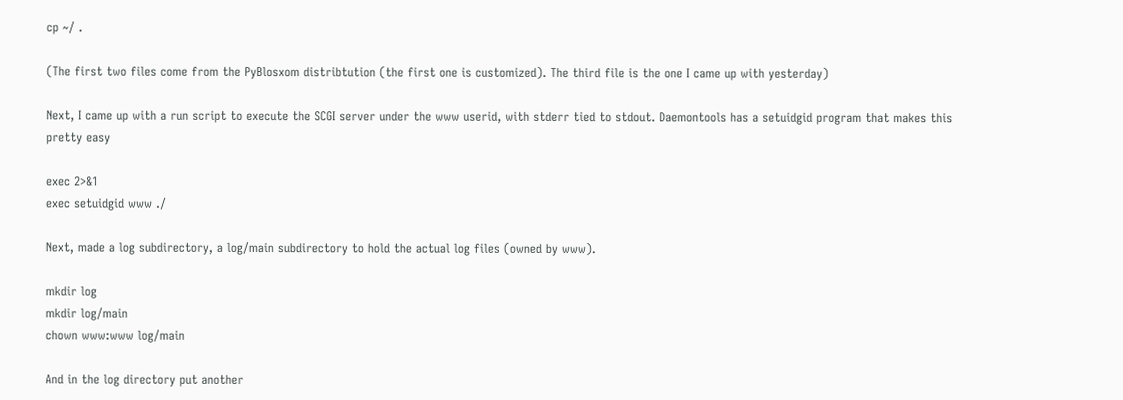cp ~/ .

(The first two files come from the PyBlosxom distribtution (the first one is customized). The third file is the one I came up with yesterday)

Next, I came up with a run script to execute the SCGI server under the www userid, with stderr tied to stdout. Daemontools has a setuidgid program that makes this pretty easy

exec 2>&1
exec setuidgid www ./

Next, made a log subdirectory, a log/main subdirectory to hold the actual log files (owned by www).

mkdir log
mkdir log/main
chown www:www log/main

And in the log directory put another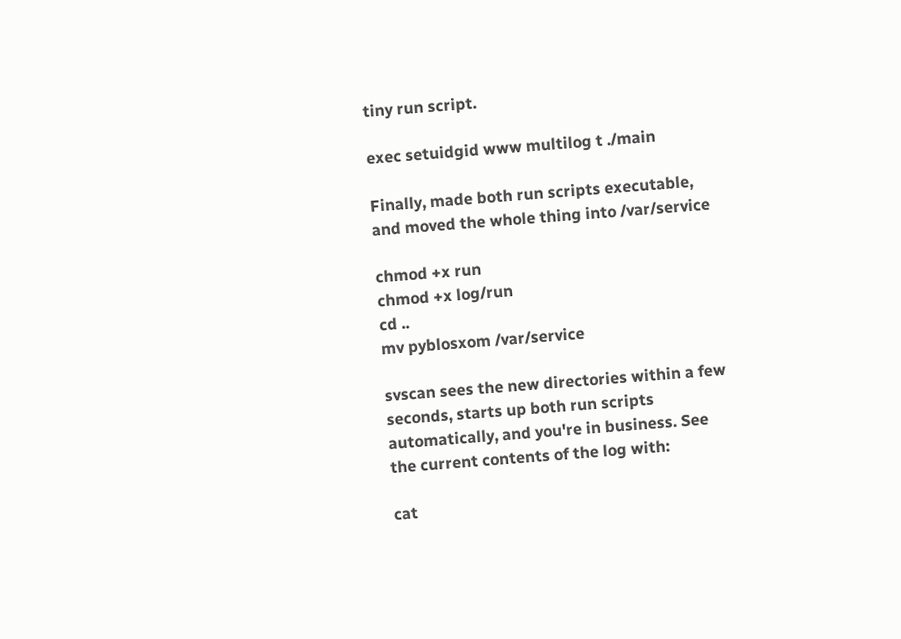tiny run script.

exec setuidgid www multilog t ./main

Finally, made both run scripts executable, and moved the whole thing into /var/service

chmod +x run
chmod +x log/run
cd ..
mv pyblosxom /var/service

svscan sees the new directories within a few seconds, starts up both run scripts automatically, and you're in business. See the current contents of the log with:

cat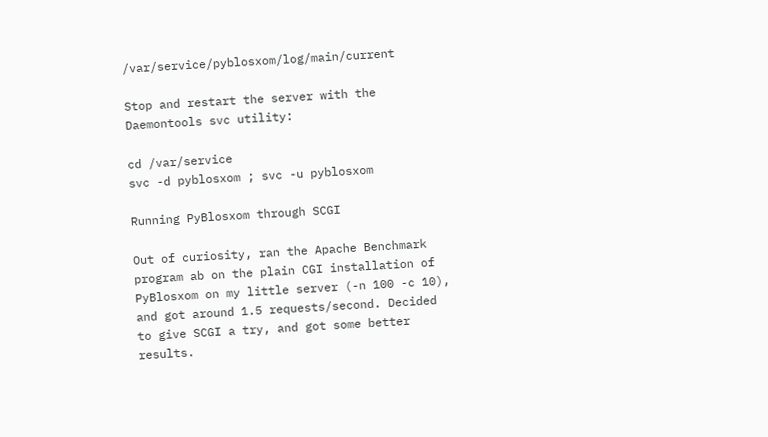/var/service/pyblosxom/log/main/current

Stop and restart the server with the Daemontools svc utility:

cd /var/service
svc -d pyblosxom ; svc -u pyblosxom

Running PyBlosxom through SCGI

Out of curiosity, ran the Apache Benchmark program ab on the plain CGI installation of PyBlosxom on my little server (-n 100 -c 10), and got around 1.5 requests/second. Decided to give SCGI a try, and got some better results.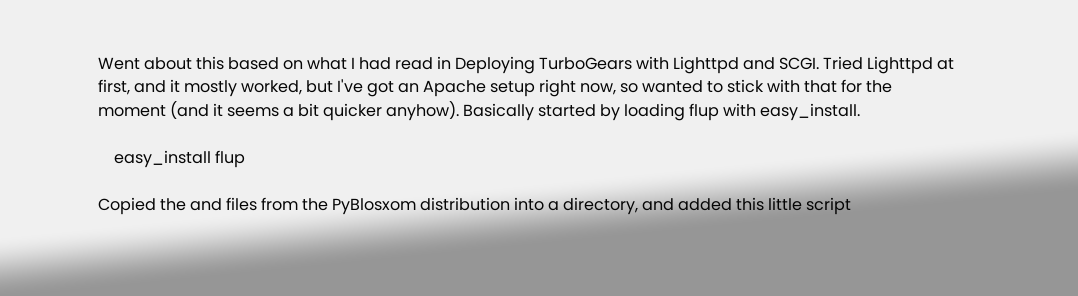Went about this based on what I had read in Deploying TurboGears with Lighttpd and SCGI. Tried Lighttpd at first, and it mostly worked, but I've got an Apache setup right now, so wanted to stick with that for the moment (and it seems a bit quicker anyhow). Basically started by loading flup with easy_install.

    easy_install flup

Copied the and files from the PyBlosxom distribution into a directory, and added this little script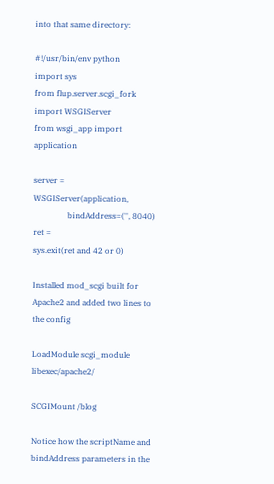into that same directory:

#!/usr/bin/env python
import sys
from flup.server.scgi_fork import WSGIServer
from wsgi_app import application

server = WSGIServer(application,
                 bindAddress=('', 8040)
ret =
sys.exit(ret and 42 or 0)

Installed mod_scgi built for Apache2 and added two lines to the config

LoadModule scgi_module libexec/apache2/

SCGIMount /blog

Notice how the scriptName and bindAddress parameters in the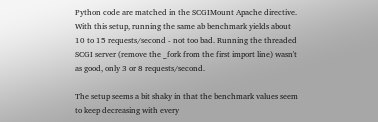Python code are matched in the SCGIMount Apache directive. With this setup, running the same ab benchmark yields about 10 to 15 requests/second - not too bad. Running the threaded SCGI server (remove the _fork from the first import line) wasn't as good, only 3 or 8 requests/second.

The setup seems a bit shaky in that the benchmark values seem to keep decreasing with every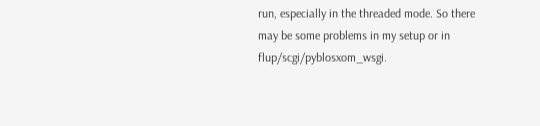run, especially in the threaded mode. So there may be some problems in my setup or in flup/scgi/pyblosxom_wsgi.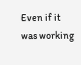Even if it was working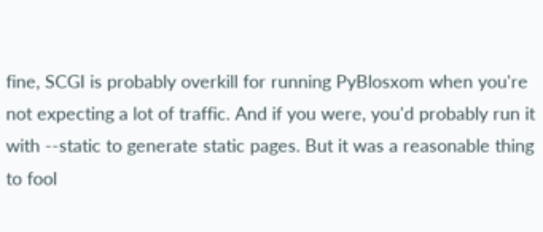fine, SCGI is probably overkill for running PyBlosxom when you're not expecting a lot of traffic. And if you were, you'd probably run it with --static to generate static pages. But it was a reasonable thing to fool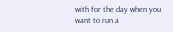with for the day when you want to run a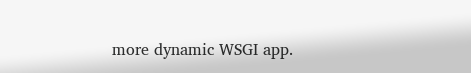more dynamic WSGI app.